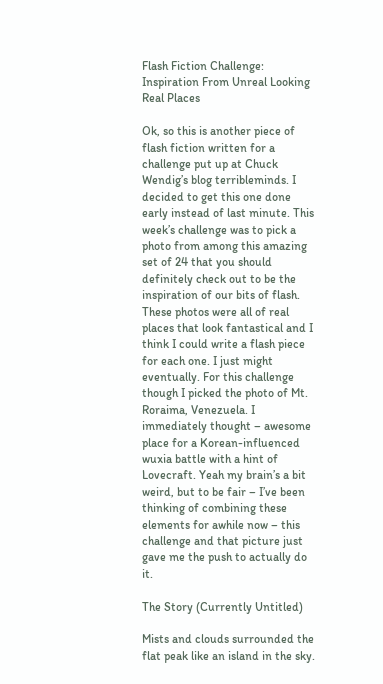Flash Fiction Challenge: Inspiration From Unreal Looking Real Places

Ok, so this is another piece of flash fiction written for a challenge put up at Chuck Wendig’s blog terribleminds. I decided to get this one done early instead of last minute. This week’s challenge was to pick a photo from among this amazing set of 24 that you should definitely check out to be the inspiration of our bits of flash. These photos were all of real places that look fantastical and I think I could write a flash piece for each one. I just might eventually. For this challenge though I picked the photo of Mt. Roraima, Venezuela. I immediately thought – awesome place for a Korean-influenced wuxia battle with a hint of Lovecraft. Yeah my brain’s a bit weird, but to be fair – I’ve been thinking of combining these elements for awhile now – this challenge and that picture just gave me the push to actually do it.

The Story (Currently Untitled)

Mists and clouds surrounded the flat peak like an island in the sky.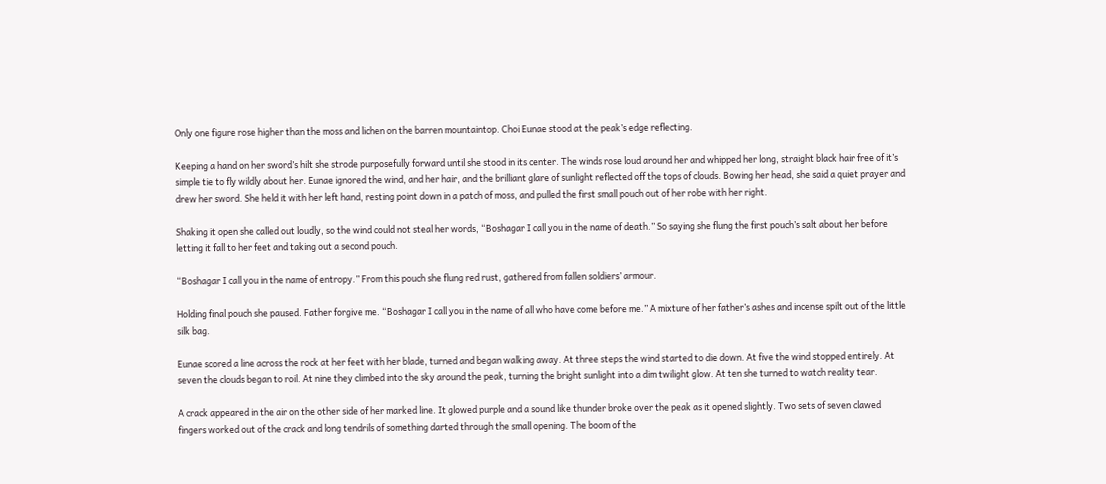Only one figure rose higher than the moss and lichen on the barren mountaintop. Choi Eunae stood at the peak’s edge reflecting.

Keeping a hand on her sword’s hilt she strode purposefully forward until she stood in its center. The winds rose loud around her and whipped her long, straight black hair free of it’s simple tie to fly wildly about her. Eunae ignored the wind, and her hair, and the brilliant glare of sunlight reflected off the tops of clouds. Bowing her head, she said a quiet prayer and drew her sword. She held it with her left hand, resting point down in a patch of moss, and pulled the first small pouch out of her robe with her right.

Shaking it open she called out loudly, so the wind could not steal her words, “Boshagar I call you in the name of death.” So saying she flung the first pouch’s salt about her before letting it fall to her feet and taking out a second pouch.

“Boshagar I call you in the name of entropy.” From this pouch she flung red rust, gathered from fallen soldiers’ armour.

Holding final pouch she paused. Father forgive me. “Boshagar I call you in the name of all who have come before me.” A mixture of her father’s ashes and incense spilt out of the little silk bag.

Eunae scored a line across the rock at her feet with her blade, turned and began walking away. At three steps the wind started to die down. At five the wind stopped entirely. At seven the clouds began to roil. At nine they climbed into the sky around the peak, turning the bright sunlight into a dim twilight glow. At ten she turned to watch reality tear.

A crack appeared in the air on the other side of her marked line. It glowed purple and a sound like thunder broke over the peak as it opened slightly. Two sets of seven clawed fingers worked out of the crack and long tendrils of something darted through the small opening. The boom of the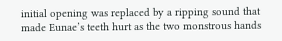initial opening was replaced by a ripping sound that made Eunae’s teeth hurt as the two monstrous hands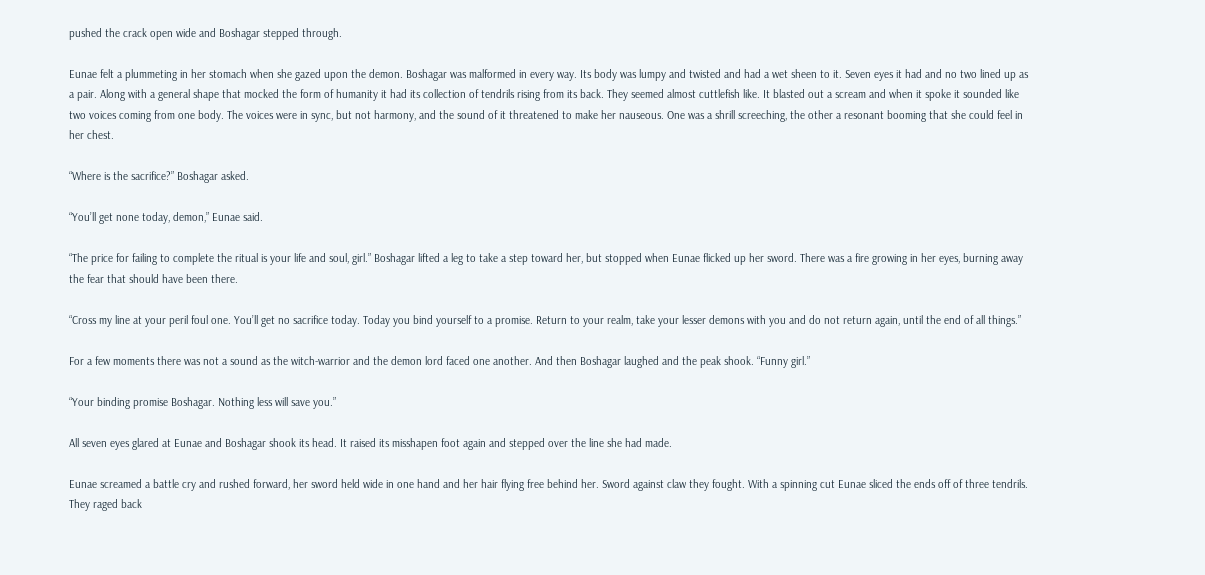pushed the crack open wide and Boshagar stepped through.

Eunae felt a plummeting in her stomach when she gazed upon the demon. Boshagar was malformed in every way. Its body was lumpy and twisted and had a wet sheen to it. Seven eyes it had and no two lined up as a pair. Along with a general shape that mocked the form of humanity it had its collection of tendrils rising from its back. They seemed almost cuttlefish like. It blasted out a scream and when it spoke it sounded like two voices coming from one body. The voices were in sync, but not harmony, and the sound of it threatened to make her nauseous. One was a shrill screeching, the other a resonant booming that she could feel in her chest.

“Where is the sacrifice?” Boshagar asked.

“You’ll get none today, demon,” Eunae said.

“The price for failing to complete the ritual is your life and soul, girl.” Boshagar lifted a leg to take a step toward her, but stopped when Eunae flicked up her sword. There was a fire growing in her eyes, burning away the fear that should have been there.

“Cross my line at your peril foul one. You’ll get no sacrifice today. Today you bind yourself to a promise. Return to your realm, take your lesser demons with you and do not return again, until the end of all things.”

For a few moments there was not a sound as the witch-warrior and the demon lord faced one another. And then Boshagar laughed and the peak shook. “Funny girl.”

“Your binding promise Boshagar. Nothing less will save you.”

All seven eyes glared at Eunae and Boshagar shook its head. It raised its misshapen foot again and stepped over the line she had made.

Eunae screamed a battle cry and rushed forward, her sword held wide in one hand and her hair flying free behind her. Sword against claw they fought. With a spinning cut Eunae sliced the ends off of three tendrils. They raged back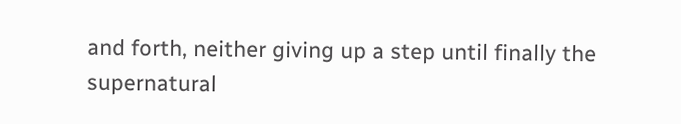and forth, neither giving up a step until finally the supernatural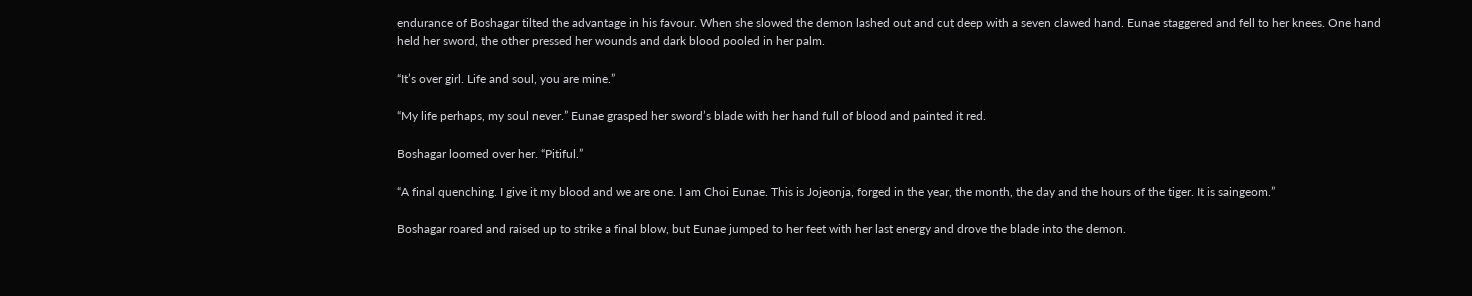endurance of Boshagar tilted the advantage in his favour. When she slowed the demon lashed out and cut deep with a seven clawed hand. Eunae staggered and fell to her knees. One hand held her sword, the other pressed her wounds and dark blood pooled in her palm.

“It’s over girl. Life and soul, you are mine.”

“My life perhaps, my soul never.” Eunae grasped her sword’s blade with her hand full of blood and painted it red.

Boshagar loomed over her. “Pitiful.”

“A final quenching. I give it my blood and we are one. I am Choi Eunae. This is Jojeonja, forged in the year, the month, the day and the hours of the tiger. It is saingeom.”

Boshagar roared and raised up to strike a final blow, but Eunae jumped to her feet with her last energy and drove the blade into the demon.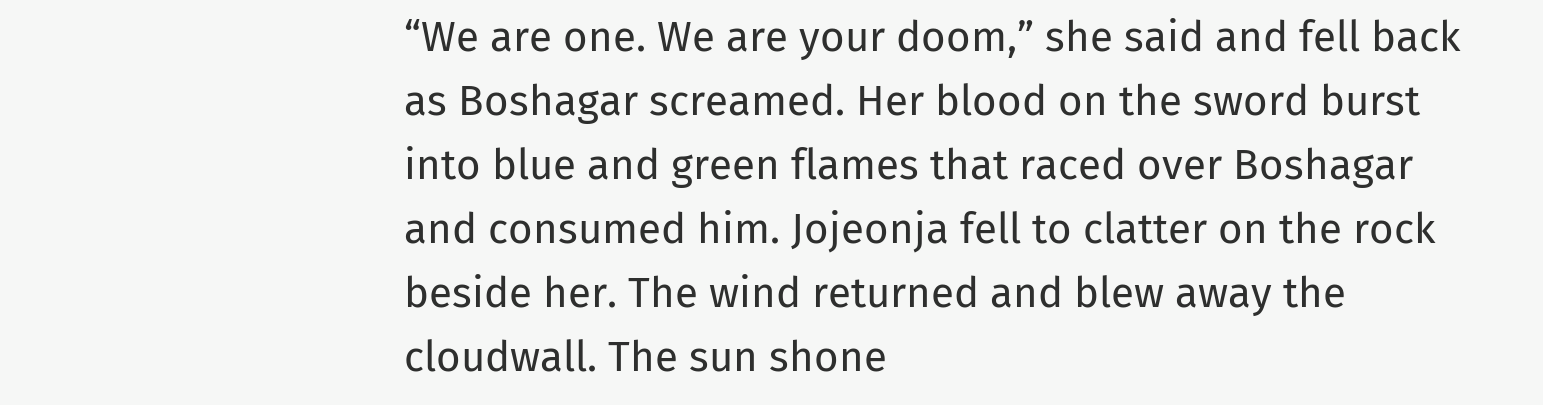“We are one. We are your doom,” she said and fell back as Boshagar screamed. Her blood on the sword burst into blue and green flames that raced over Boshagar and consumed him. Jojeonja fell to clatter on the rock beside her. The wind returned and blew away the cloudwall. The sun shone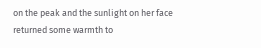on the peak and the sunlight on her face returned some warmth to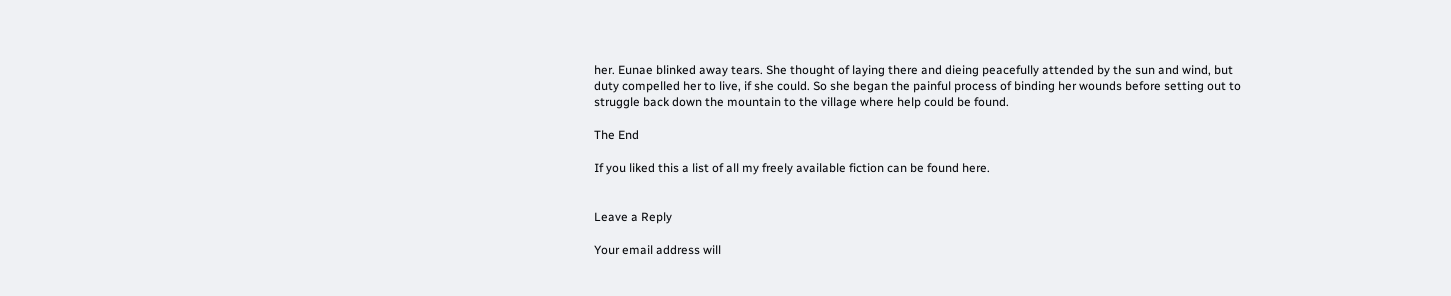her. Eunae blinked away tears. She thought of laying there and dieing peacefully attended by the sun and wind, but duty compelled her to live, if she could. So she began the painful process of binding her wounds before setting out to struggle back down the mountain to the village where help could be found.

The End

If you liked this a list of all my freely available fiction can be found here.


Leave a Reply

Your email address will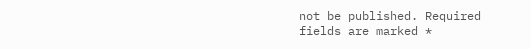not be published. Required fields are marked *